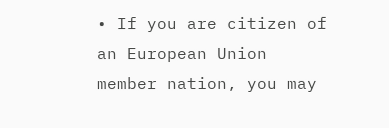• If you are citizen of an European Union member nation, you may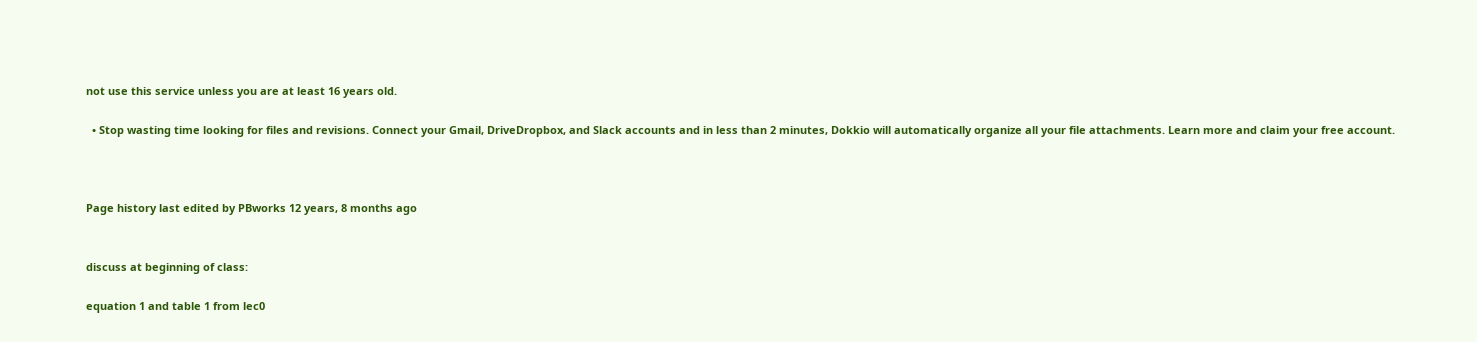not use this service unless you are at least 16 years old.

  • Stop wasting time looking for files and revisions. Connect your Gmail, DriveDropbox, and Slack accounts and in less than 2 minutes, Dokkio will automatically organize all your file attachments. Learn more and claim your free account.



Page history last edited by PBworks 12 years, 8 months ago


discuss at beginning of class:

equation 1 and table 1 from lec0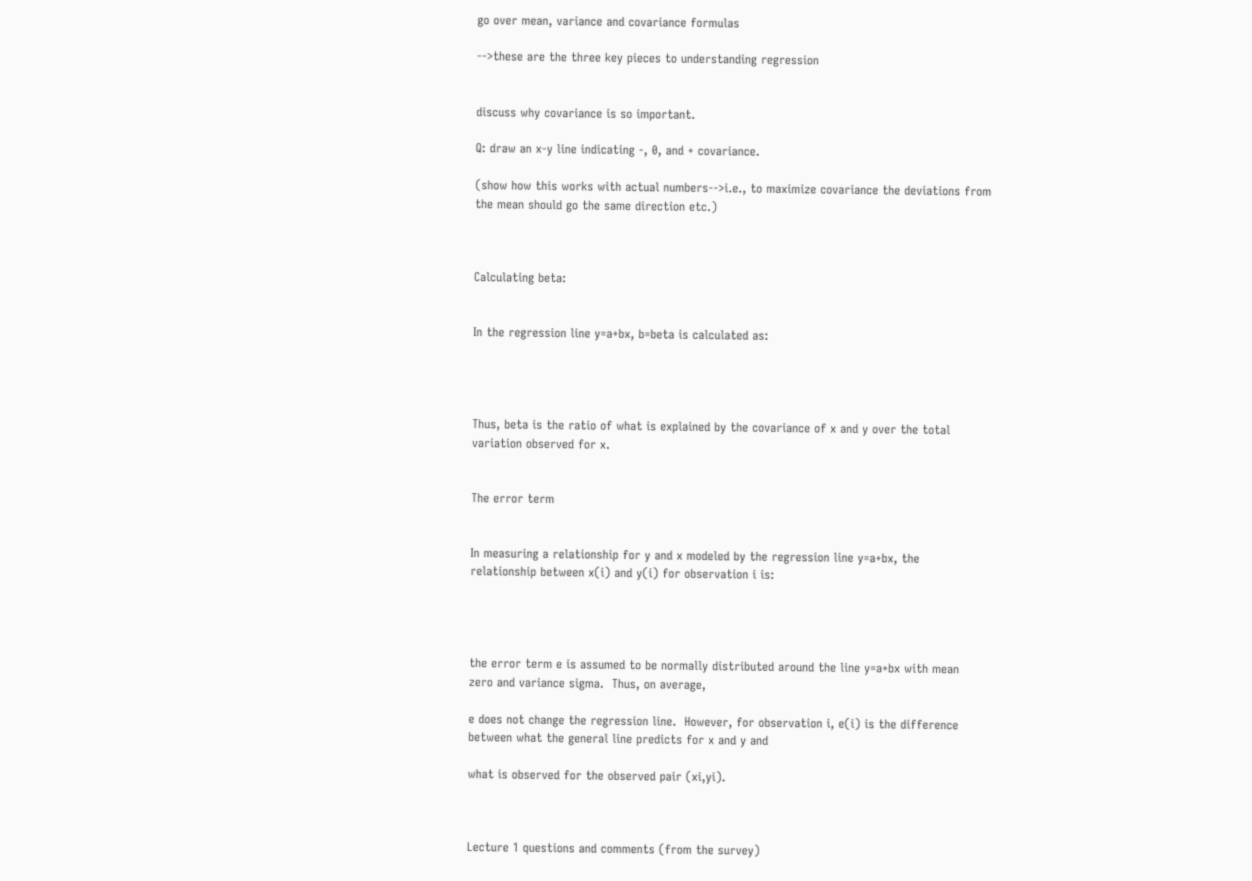go over mean, variance and covariance formulas

-->these are the three key pieces to understanding regression


discuss why covariance is so important.

Q: draw an x-y line indicating -, 0, and + covariance.

(show how this works with actual numbers-->i.e., to maximize covariance the deviations from the mean should go the same direction etc.)



Calculating beta:


In the regression line y=a+bx, b=beta is calculated as:




Thus, beta is the ratio of what is explained by the covariance of x and y over the total variation observed for x.


The error term


In measuring a relationship for y and x modeled by the regression line y=a+bx, the relationship between x(i) and y(i) for observation i is:




the error term e is assumed to be normally distributed around the line y=a+bx with mean zero and variance sigma.  Thus, on average,

e does not change the regression line.  However, for observation i, e(i) is the difference between what the general line predicts for x and y and

what is observed for the observed pair (xi,yi).



Lecture 1 questions and comments (from the survey)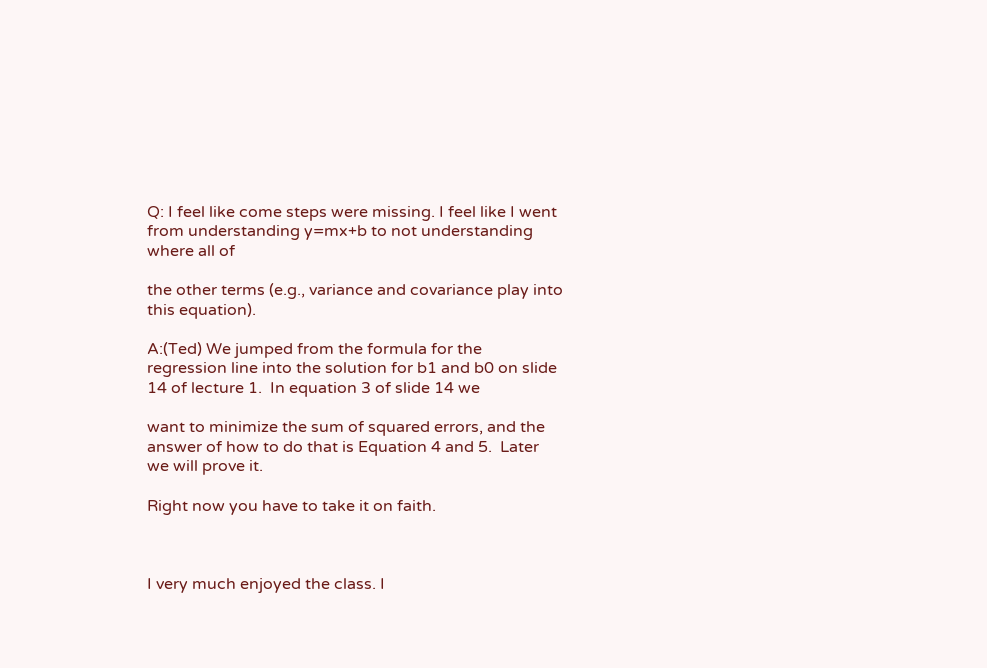Q: I feel like come steps were missing. I feel like I went from understanding y=mx+b to not understanding where all of

the other terms (e.g., variance and covariance play into this equation).

A:(Ted) We jumped from the formula for the regression line into the solution for b1 and b0 on slide 14 of lecture 1.  In equation 3 of slide 14 we

want to minimize the sum of squared errors, and the answer of how to do that is Equation 4 and 5.  Later we will prove it.

Right now you have to take it on faith.



I very much enjoyed the class. I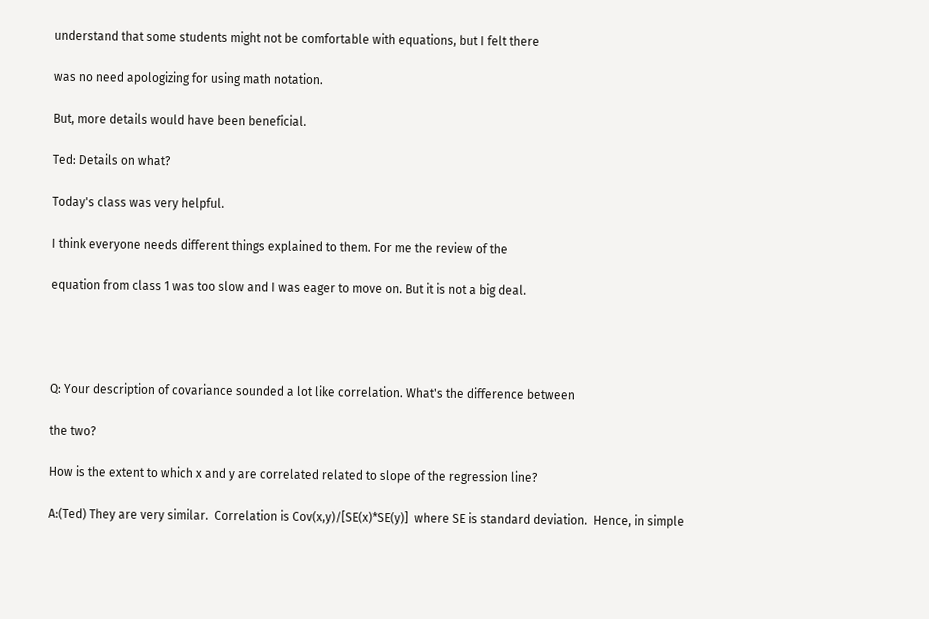understand that some students might not be comfortable with equations, but I felt there

was no need apologizing for using math notation.

But, more details would have been beneficial.

Ted: Details on what?

Today's class was very helpful.

I think everyone needs different things explained to them. For me the review of the

equation from class 1 was too slow and I was eager to move on. But it is not a big deal.




Q: Your description of covariance sounded a lot like correlation. What's the difference between

the two?

How is the extent to which x and y are correlated related to slope of the regression line?

A:(Ted) They are very similar.  Correlation is Cov(x,y)/[SE(x)*SE(y)]  where SE is standard deviation.  Hence, in simple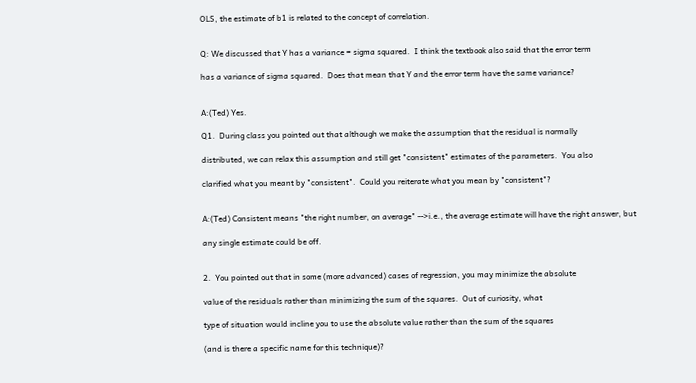OLS, the estimate of b1 is related to the concept of correlation.


Q: We discussed that Y has a variance = sigma squared.  I think the textbook also said that the error term

has a variance of sigma squared.  Does that mean that Y and the error term have the same variance?


A:(Ted) Yes.

Q1.  During class you pointed out that although we make the assumption that the residual is normally

distributed, we can relax this assumption and still get "consistent" estimates of the parameters.  You also

clarified what you meant by "consistent".  Could you reiterate what you mean by "consistent"?


A:(Ted) Consistent means "the right number, on average" -->i.e., the average estimate will have the right answer, but

any single estimate could be off.


2.  You pointed out that in some (more advanced) cases of regression, you may minimize the absolute

value of the residuals rather than minimizing the sum of the squares.  Out of curiosity, what

type of situation would incline you to use the absolute value rather than the sum of the squares

(and is there a specific name for this technique)?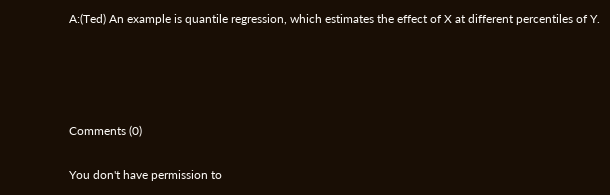A:(Ted) An example is quantile regression, which estimates the effect of X at different percentiles of Y.




Comments (0)

You don't have permission to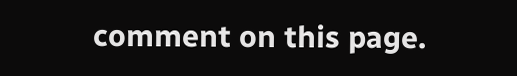comment on this page.